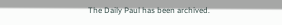The Daily Paul has been archived.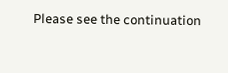Please see the continuation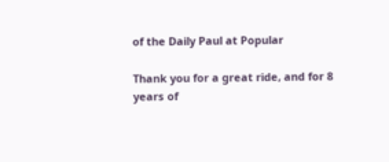of the Daily Paul at Popular

Thank you for a great ride, and for 8 years of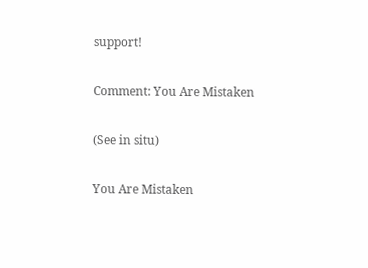support!

Comment: You Are Mistaken

(See in situ)

You Are Mistaken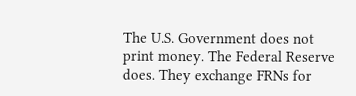The U.S. Government does not print money. The Federal Reserve does. They exchange FRNs for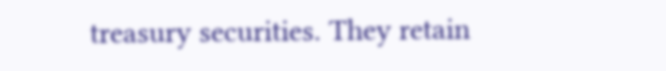treasury securities. They retain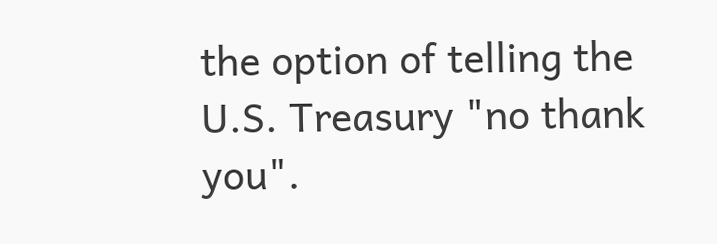the option of telling the U.S. Treasury "no thank you".